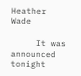Heather Wade

     It was announced tonight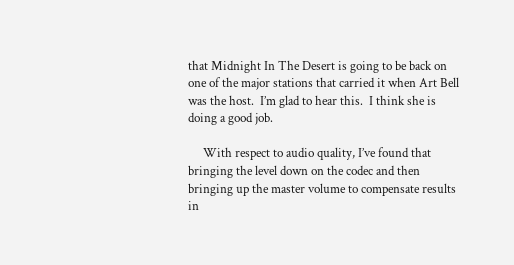that Midnight In The Desert is going to be back on one of the major stations that carried it when Art Bell was the host.  I’m glad to hear this.  I think she is doing a good job.

     With respect to audio quality, I’ve found that bringing the level down on the codec and then bringing up the master volume to compensate results in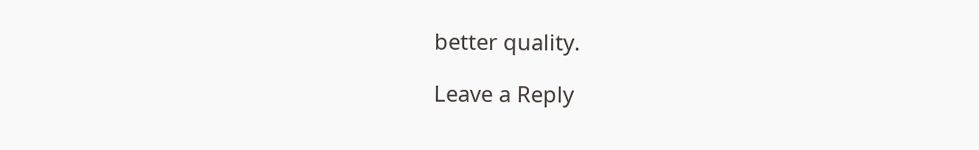better quality.

Leave a Reply